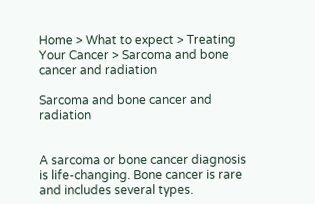Home > What to expect > Treating Your Cancer > Sarcoma and bone cancer and radiation

Sarcoma and bone cancer and radiation


A sarcoma or bone cancer diagnosis is life-changing. Bone cancer is rare and includes several types.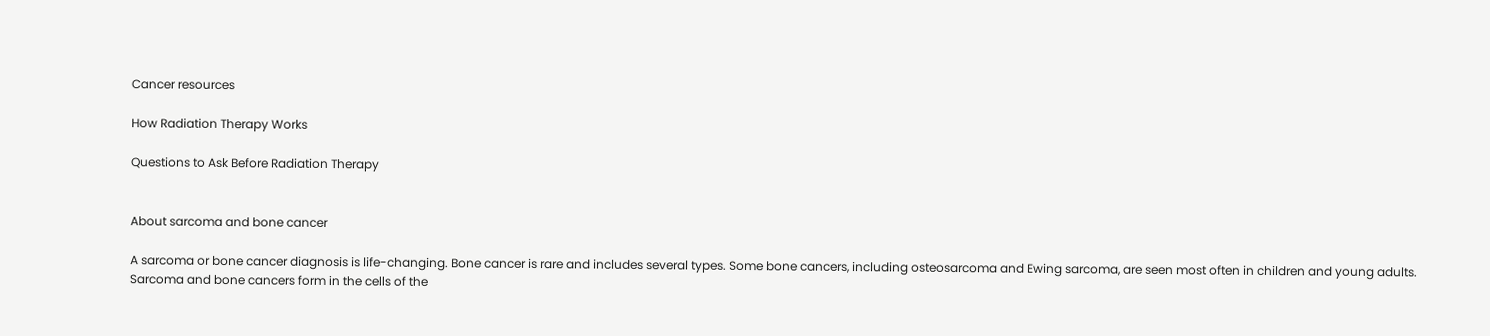Cancer resources

How Radiation Therapy Works

Questions to Ask Before Radiation Therapy


About sarcoma and bone cancer

A sarcoma or bone cancer diagnosis is life-changing. Bone cancer is rare and includes several types. Some bone cancers, including osteosarcoma and Ewing sarcoma, are seen most often in children and young adults. Sarcoma and bone cancers form in the cells of the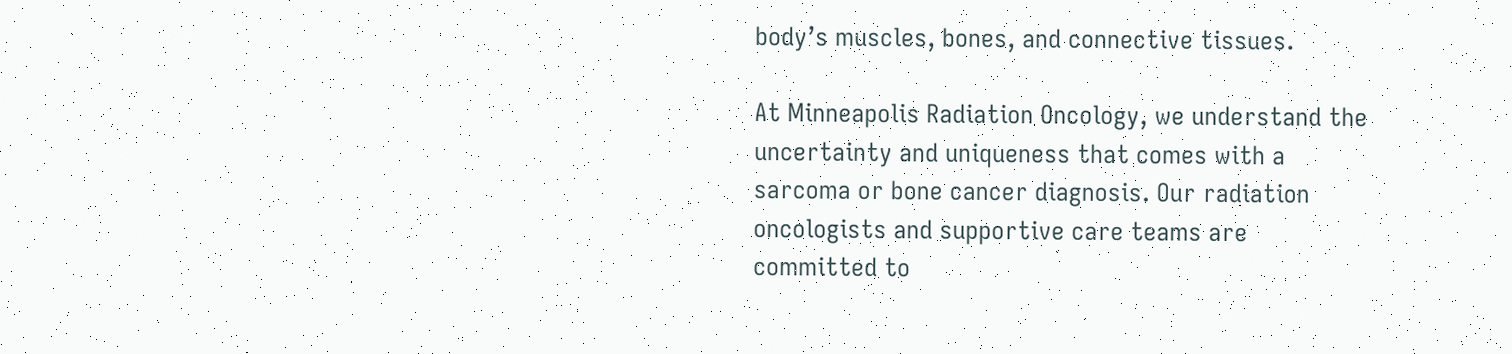body’s muscles, bones, and connective tissues.

At Minneapolis Radiation Oncology, we understand the uncertainty and uniqueness that comes with a sarcoma or bone cancer diagnosis. Our radiation oncologists and supportive care teams are committed to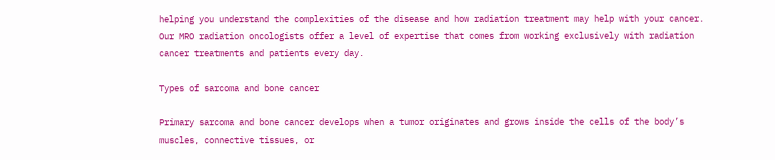helping you understand the complexities of the disease and how radiation treatment may help with your cancer. Our MRO radiation oncologists offer a level of expertise that comes from working exclusively with radiation cancer treatments and patients every day.

Types of sarcoma and bone cancer

Primary sarcoma and bone cancer develops when a tumor originates and grows inside the cells of the body’s muscles, connective tissues, or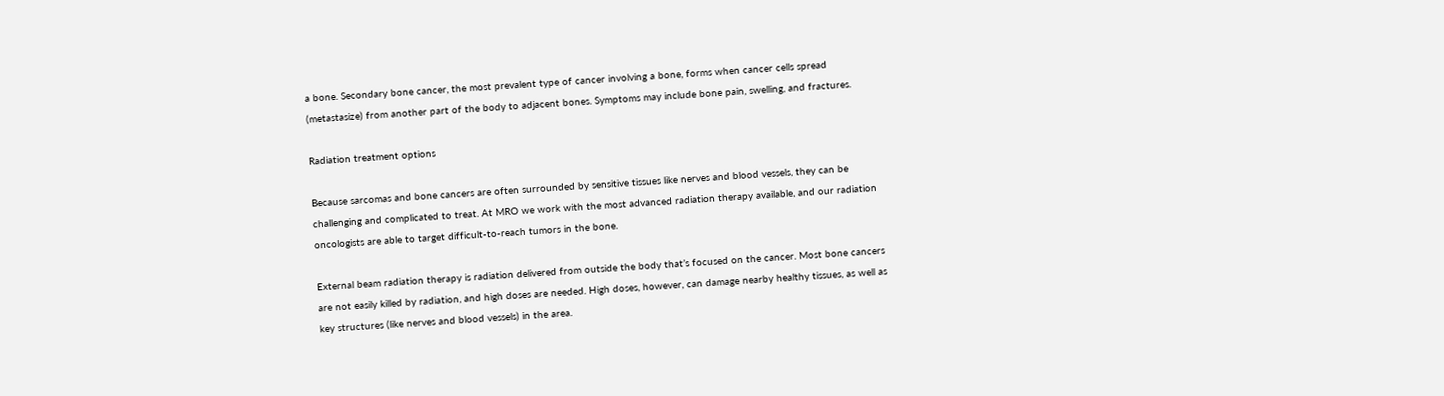a bone. Secondary bone cancer, the most prevalent type of cancer involving a bone, forms when cancer cells spread (metastasize) from another part of the body to adjacent bones. Symptoms may include bone pain, swelling, and fractures.

Radiation treatment options

Because sarcomas and bone cancers are often surrounded by sensitive tissues like nerves and blood vessels, they can be challenging and complicated to treat. At MRO we work with the most advanced radiation therapy available, and our radiation oncologists are able to target difficult-to-reach tumors in the bone.

External beam radiation therapy is radiation delivered from outside the body that’s focused on the cancer. Most bone cancers are not easily killed by radiation, and high doses are needed. High doses, however, can damage nearby healthy tissues, as well as key structures (like nerves and blood vessels) in the area.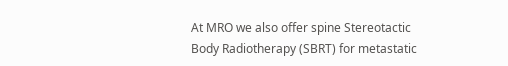At MRO we also offer spine Stereotactic Body Radiotherapy (SBRT) for metastatic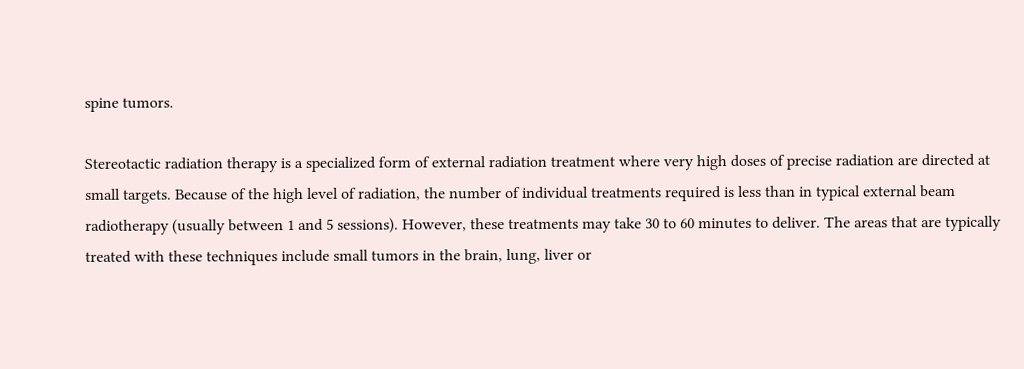spine tumors.

Stereotactic radiation therapy is a specialized form of external radiation treatment where very high doses of precise radiation are directed at small targets. Because of the high level of radiation, the number of individual treatments required is less than in typical external beam radiotherapy (usually between 1 and 5 sessions). However, these treatments may take 30 to 60 minutes to deliver. The areas that are typically treated with these techniques include small tumors in the brain, lung, liver or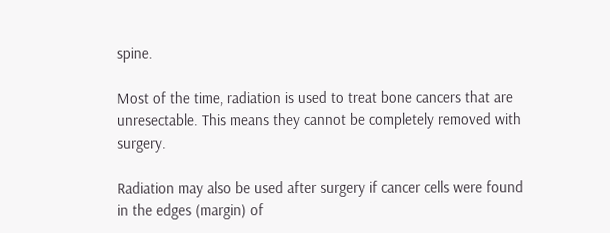spine.

Most of the time, radiation is used to treat bone cancers that are unresectable. This means they cannot be completely removed with surgery.

Radiation may also be used after surgery if cancer cells were found in the edges (margin) of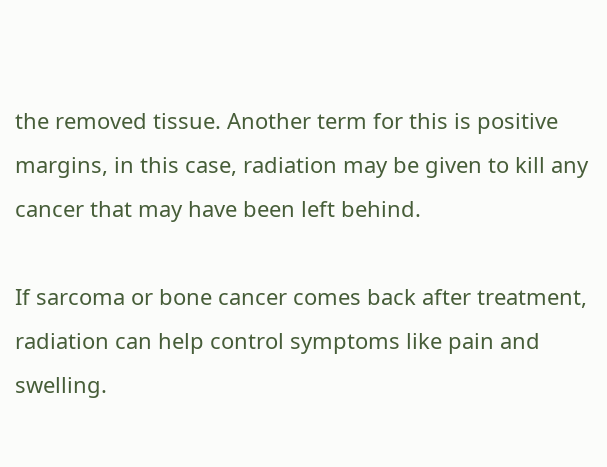the removed tissue. Another term for this is positive margins, in this case, radiation may be given to kill any cancer that may have been left behind.

If sarcoma or bone cancer comes back after treatment, radiation can help control symptoms like pain and swelling.